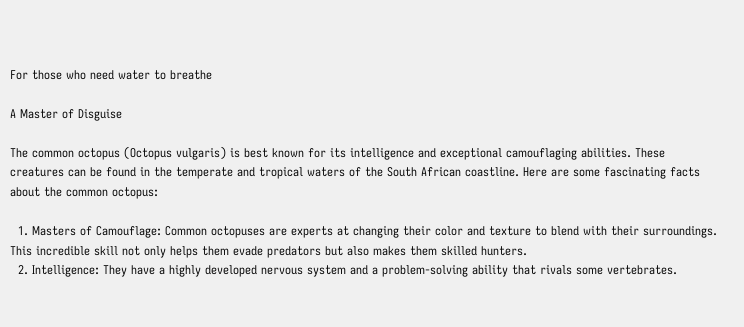For those who need water to breathe

A Master of Disguise

The common octopus (Octopus vulgaris) is best known for its intelligence and exceptional camouflaging abilities. These creatures can be found in the temperate and tropical waters of the South African coastline. Here are some fascinating facts about the common octopus:

  1. Masters of Camouflage: Common octopuses are experts at changing their color and texture to blend with their surroundings. This incredible skill not only helps them evade predators but also makes them skilled hunters.
  2. Intelligence: They have a highly developed nervous system and a problem-solving ability that rivals some vertebrates.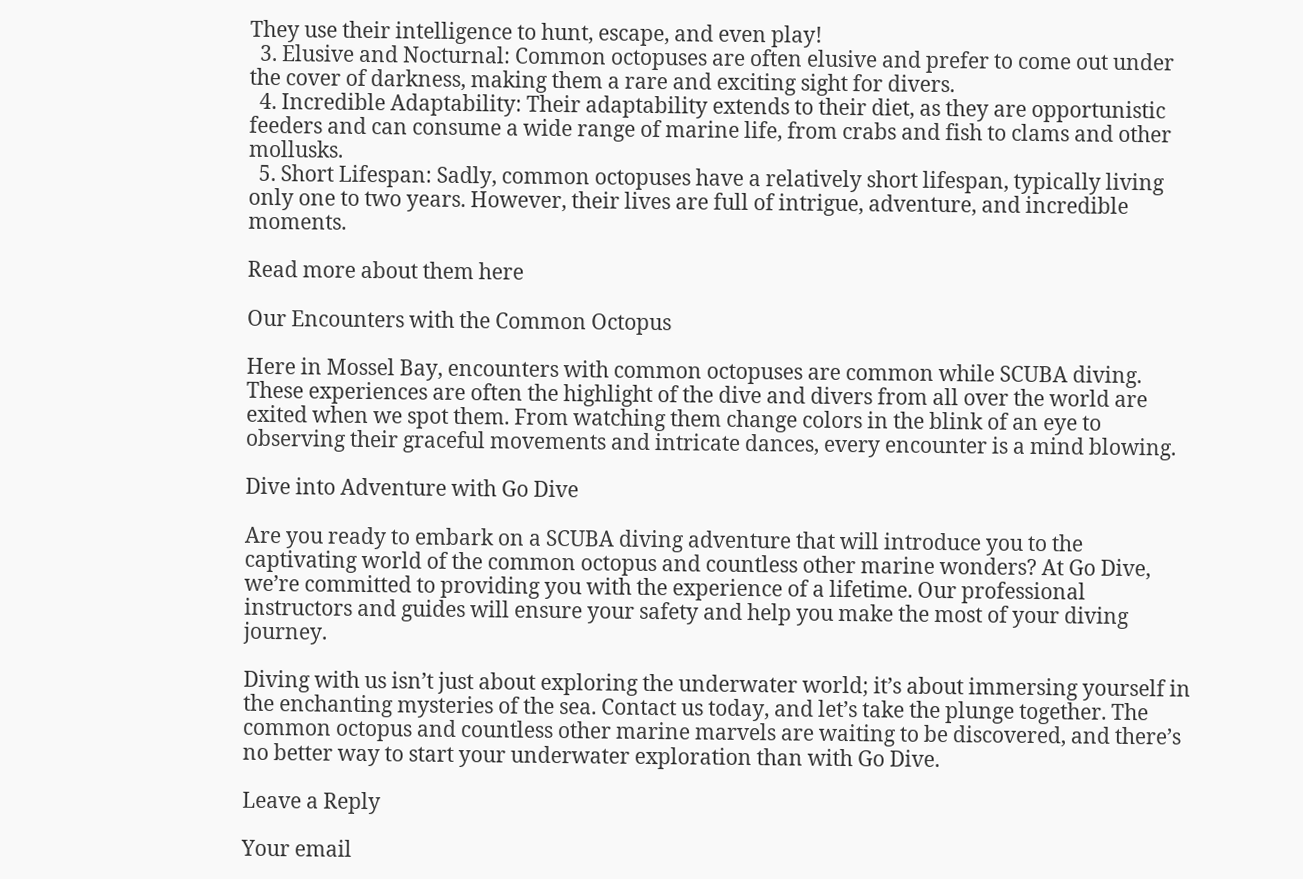They use their intelligence to hunt, escape, and even play!
  3. Elusive and Nocturnal: Common octopuses are often elusive and prefer to come out under the cover of darkness, making them a rare and exciting sight for divers.
  4. Incredible Adaptability: Their adaptability extends to their diet, as they are opportunistic feeders and can consume a wide range of marine life, from crabs and fish to clams and other mollusks.
  5. Short Lifespan: Sadly, common octopuses have a relatively short lifespan, typically living only one to two years. However, their lives are full of intrigue, adventure, and incredible moments.

Read more about them here

Our Encounters with the Common Octopus

Here in Mossel Bay, encounters with common octopuses are common while SCUBA diving. These experiences are often the highlight of the dive and divers from all over the world are exited when we spot them. From watching them change colors in the blink of an eye to observing their graceful movements and intricate dances, every encounter is a mind blowing.

Dive into Adventure with Go Dive

Are you ready to embark on a SCUBA diving adventure that will introduce you to the captivating world of the common octopus and countless other marine wonders? At Go Dive, we’re committed to providing you with the experience of a lifetime. Our professional instructors and guides will ensure your safety and help you make the most of your diving journey.

Diving with us isn’t just about exploring the underwater world; it’s about immersing yourself in the enchanting mysteries of the sea. Contact us today, and let’s take the plunge together. The common octopus and countless other marine marvels are waiting to be discovered, and there’s no better way to start your underwater exploration than with Go Dive.

Leave a Reply

Your email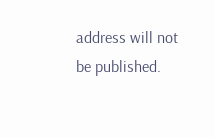address will not be published.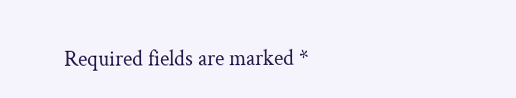Required fields are marked *